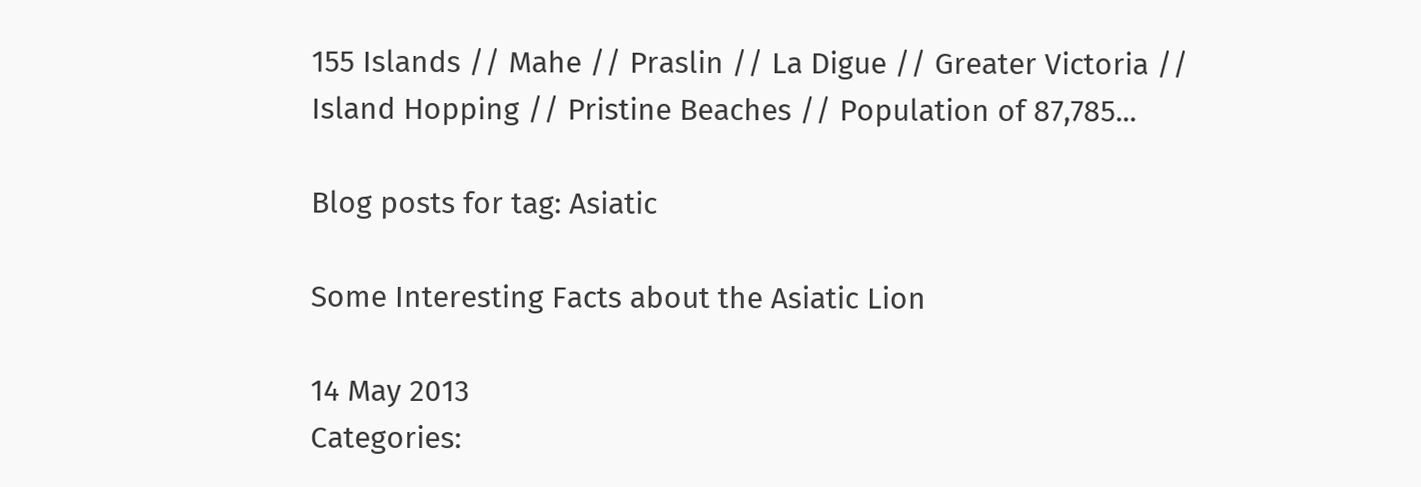155 Islands // Mahe // Praslin // La Digue // Greater Victoria // Island Hopping // Pristine Beaches // Population of 87,785...

Blog posts for tag: Asiatic

Some Interesting Facts about the Asiatic Lion

14 May 2013
Categories: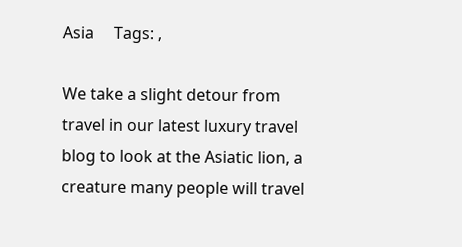Asia     Tags: ,

We take a slight detour from travel in our latest luxury travel blog to look at the Asiatic lion, a creature many people will travel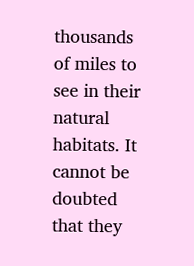thousands of miles to see in their natural habitats. It cannot be doubted that they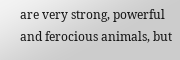are very strong, powerful and ferocious animals, but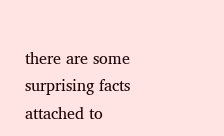there are some surprising facts attached to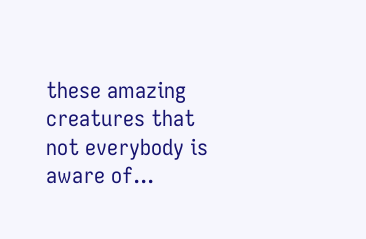these amazing creatures that not everybody is aware of...